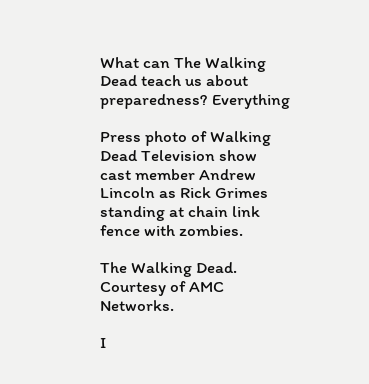What can The Walking Dead teach us about preparedness? Everything

Press photo of Walking Dead Television show cast member Andrew Lincoln as Rick Grimes standing at chain link fence with zombies.

The Walking Dead. Courtesy of AMC Networks.

I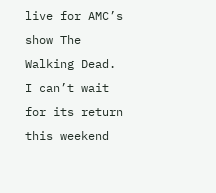live for AMC’s show The Walking Dead. I can’t wait for its return this weekend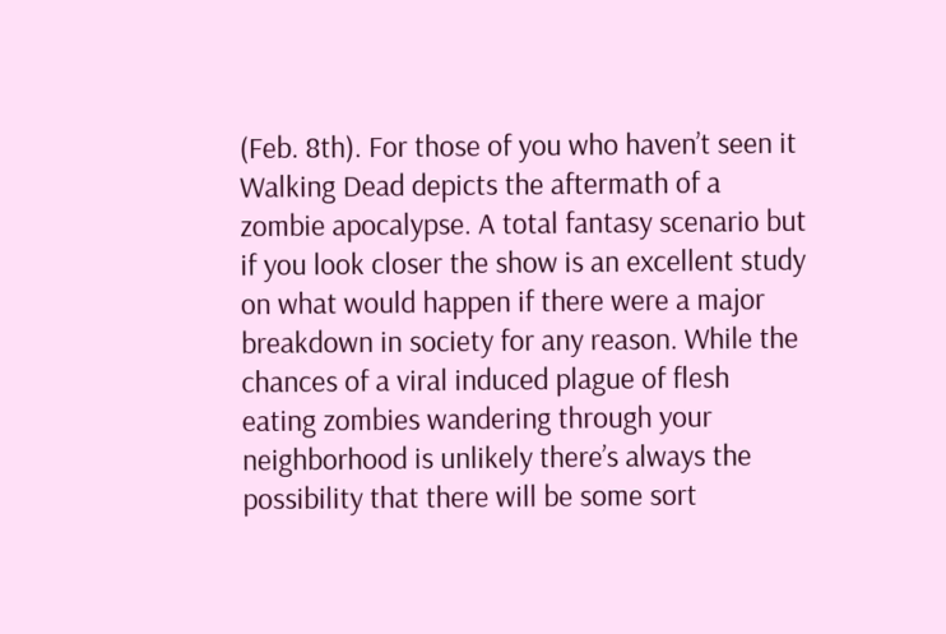(Feb. 8th). For those of you who haven’t seen it Walking Dead depicts the aftermath of a zombie apocalypse. A total fantasy scenario but if you look closer the show is an excellent study on what would happen if there were a major breakdown in society for any reason. While the chances of a viral induced plague of flesh eating zombies wandering through your neighborhood is unlikely there’s always the possibility that there will be some sort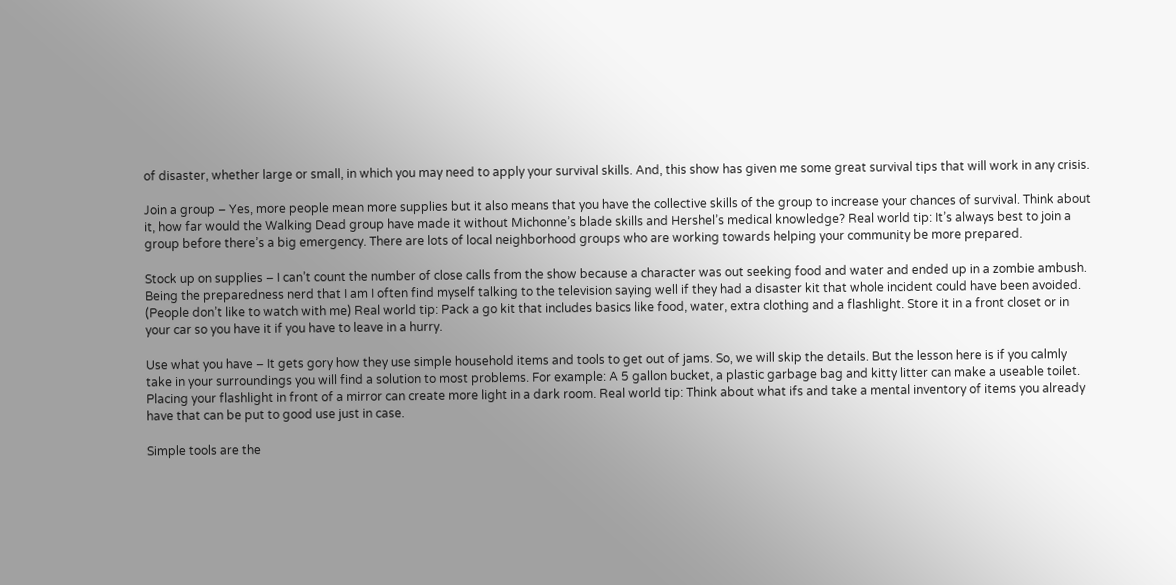of disaster, whether large or small, in which you may need to apply your survival skills. And, this show has given me some great survival tips that will work in any crisis.

Join a group – Yes, more people mean more supplies but it also means that you have the collective skills of the group to increase your chances of survival. Think about it, how far would the Walking Dead group have made it without Michonne’s blade skills and Hershel’s medical knowledge? Real world tip: It’s always best to join a group before there’s a big emergency. There are lots of local neighborhood groups who are working towards helping your community be more prepared.

Stock up on supplies – I can’t count the number of close calls from the show because a character was out seeking food and water and ended up in a zombie ambush. Being the preparedness nerd that I am I often find myself talking to the television saying well if they had a disaster kit that whole incident could have been avoided. (People don’t like to watch with me) Real world tip: Pack a go kit that includes basics like food, water, extra clothing and a flashlight. Store it in a front closet or in your car so you have it if you have to leave in a hurry.

Use what you have – It gets gory how they use simple household items and tools to get out of jams. So, we will skip the details. But the lesson here is if you calmly take in your surroundings you will find a solution to most problems. For example: A 5 gallon bucket, a plastic garbage bag and kitty litter can make a useable toilet. Placing your flashlight in front of a mirror can create more light in a dark room. Real world tip: Think about what ifs and take a mental inventory of items you already have that can be put to good use just in case.

Simple tools are the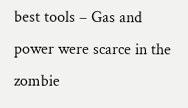best tools – Gas and power were scarce in the zombie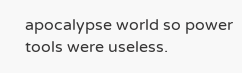apocalypse world so power tools were useless.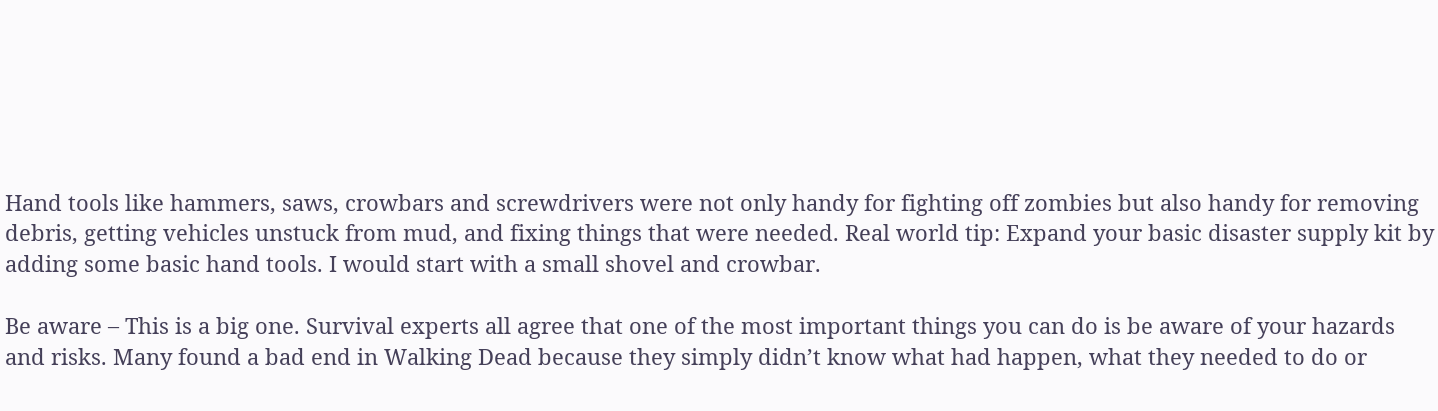Hand tools like hammers, saws, crowbars and screwdrivers were not only handy for fighting off zombies but also handy for removing debris, getting vehicles unstuck from mud, and fixing things that were needed. Real world tip: Expand your basic disaster supply kit by adding some basic hand tools. I would start with a small shovel and crowbar.

Be aware – This is a big one. Survival experts all agree that one of the most important things you can do is be aware of your hazards and risks. Many found a bad end in Walking Dead because they simply didn’t know what had happen, what they needed to do or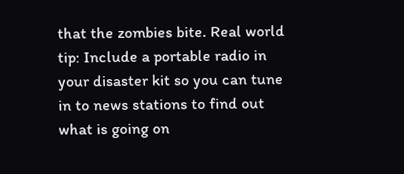that the zombies bite. Real world tip: Include a portable radio in your disaster kit so you can tune in to news stations to find out what is going on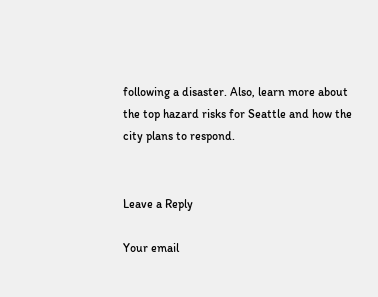following a disaster. Also, learn more about the top hazard risks for Seattle and how the city plans to respond.


Leave a Reply

Your email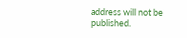address will not be published.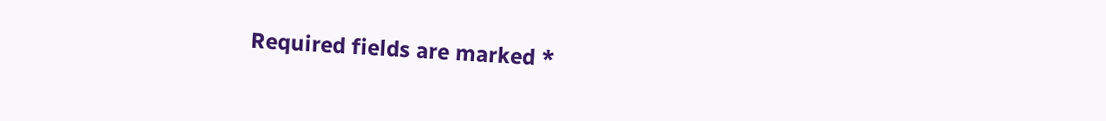Required fields are marked *